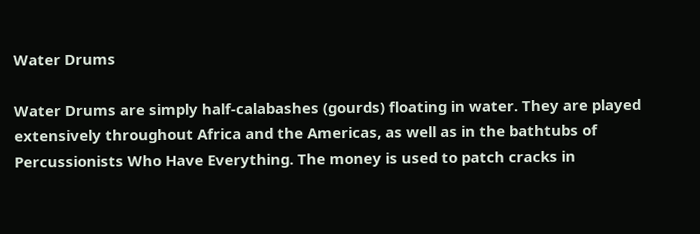Water Drums

Water Drums are simply half-calabashes (gourds) floating in water. They are played extensively throughout Africa and the Americas, as well as in the bathtubs of Percussionists Who Have Everything. The money is used to patch cracks in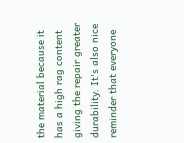the material because it has a high rag content giving the repair greater durability. It's also nice reminder that everyone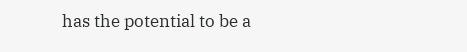has the potential to be a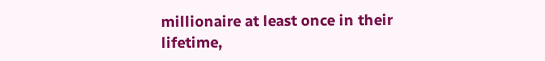millionaire at least once in their lifetime,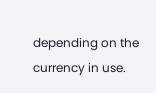depending on the currency in use.